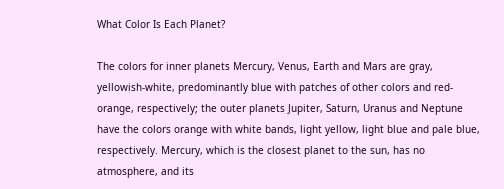What Color Is Each Planet?

The colors for inner planets Mercury, Venus, Earth and Mars are gray, yellowish-white, predominantly blue with patches of other colors and red-orange, respectively; the outer planets Jupiter, Saturn, Uranus and Neptune have the colors orange with white bands, light yellow, light blue and pale blue, respectively. Mercury, which is the closest planet to the sun, has no atmosphere, and its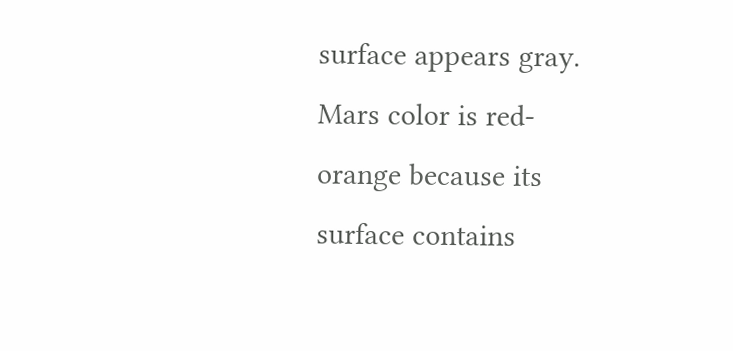surface appears gray. Mars color is red-orange because its surface contains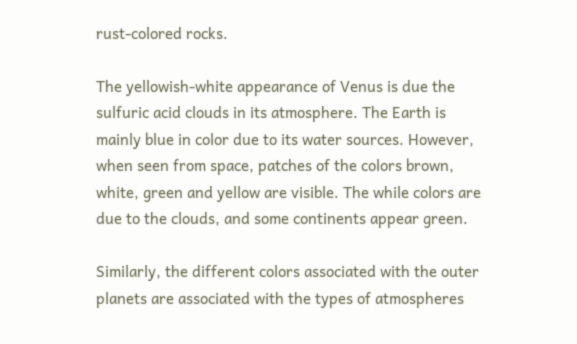rust-colored rocks.

The yellowish-white appearance of Venus is due the sulfuric acid clouds in its atmosphere. The Earth is mainly blue in color due to its water sources. However, when seen from space, patches of the colors brown, white, green and yellow are visible. The while colors are due to the clouds, and some continents appear green.

Similarly, the different colors associated with the outer planets are associated with the types of atmospheres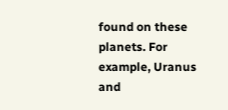found on these planets. For example, Uranus and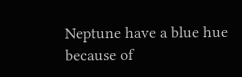Neptune have a blue hue because of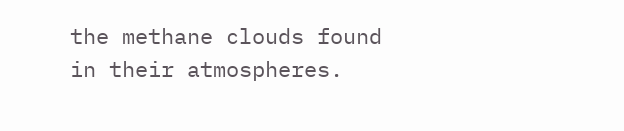the methane clouds found in their atmospheres.